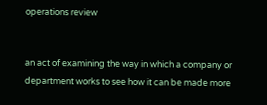operations review


an act of examining the way in which a company or department works to see how it can be made more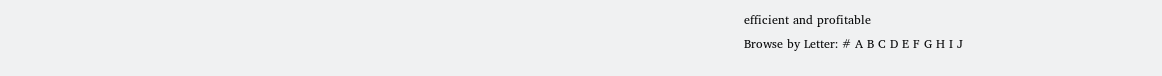efficient and profitable
Browse by Letter: # A B C D E F G H I J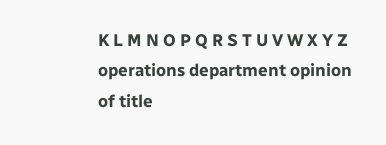K L M N O P Q R S T U V W X Y Z
operations department opinion of title